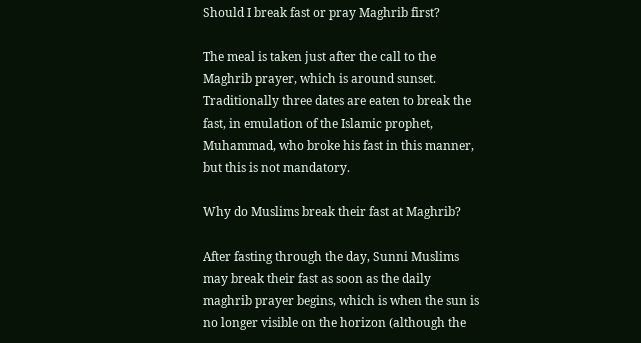Should I break fast or pray Maghrib first?

The meal is taken just after the call to the Maghrib prayer, which is around sunset. Traditionally three dates are eaten to break the fast, in emulation of the Islamic prophet, Muhammad, who broke his fast in this manner, but this is not mandatory.

Why do Muslims break their fast at Maghrib?

After fasting through the day, Sunni Muslims may break their fast as soon as the daily maghrib prayer begins, which is when the sun is no longer visible on the horizon (although the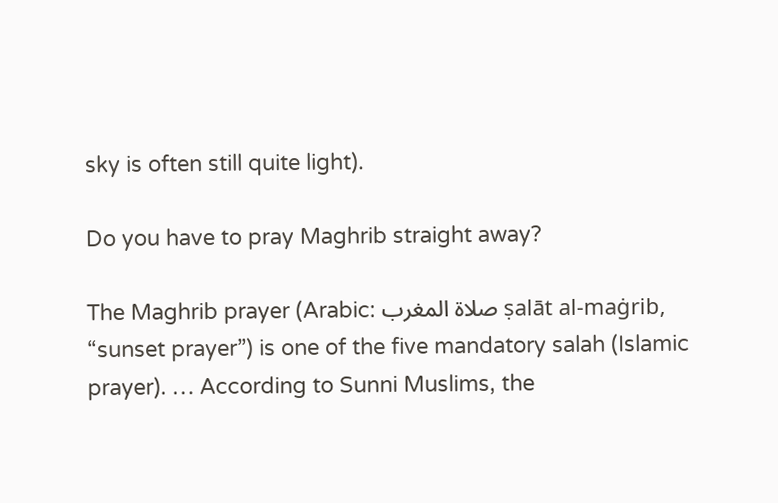sky is often still quite light).

Do you have to pray Maghrib straight away?

The Maghrib prayer (Arabic: صلاة المغرب ṣalāt al-maġrib, “sunset prayer”) is one of the five mandatory salah (Islamic prayer). … According to Sunni Muslims, the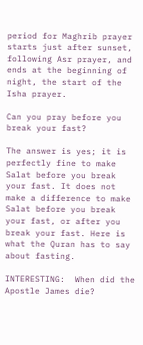period for Maghrib prayer starts just after sunset, following Asr prayer, and ends at the beginning of night, the start of the Isha prayer.

Can you pray before you break your fast?

The answer is yes; it is perfectly fine to make Salat before you break your fast. It does not make a difference to make Salat before you break your fast, or after you break your fast. Here is what the Quran has to say about fasting.

INTERESTING:  When did the Apostle James die?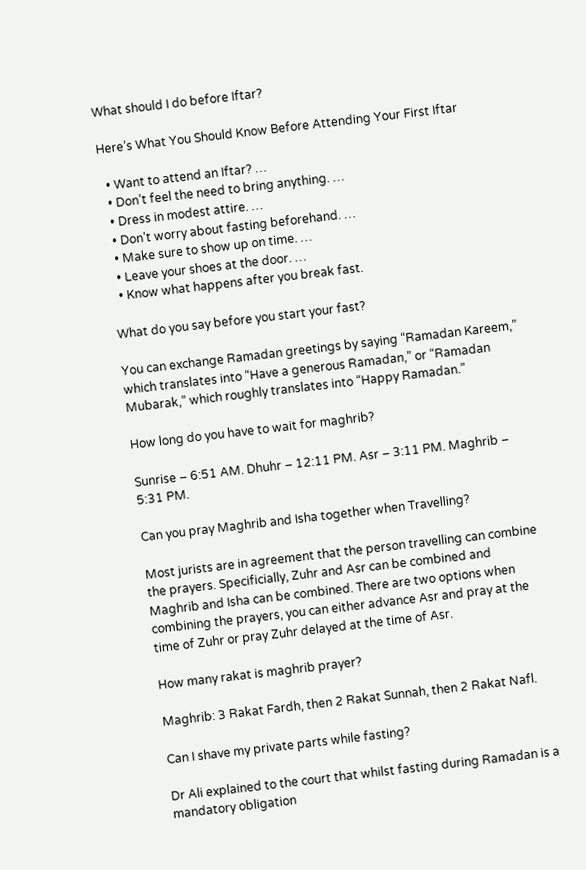What should I do before Iftar?

Here’s What You Should Know Before Attending Your First Iftar

  • Want to attend an Iftar? …
  • Don’t feel the need to bring anything. …
  • Dress in modest attire. …
  • Don’t worry about fasting beforehand. …
  • Make sure to show up on time. …
  • Leave your shoes at the door. …
  • Know what happens after you break fast.

What do you say before you start your fast?

You can exchange Ramadan greetings by saying “Ramadan Kareem,” which translates into “Have a generous Ramadan,” or “Ramadan Mubarak,” which roughly translates into “Happy Ramadan.”

How long do you have to wait for maghrib?

Sunrise – 6:51 AM. Dhuhr – 12:11 PM. Asr – 3:11 PM. Maghrib – 5:31 PM.

Can you pray Maghrib and Isha together when Travelling?

Most jurists are in agreement that the person travelling can combine the prayers. Specificially, Zuhr and Asr can be combined and Maghrib and Isha can be combined. There are two options when combining the prayers, you can either advance Asr and pray at the time of Zuhr or pray Zuhr delayed at the time of Asr.

How many rakat is maghrib prayer?

Maghrib: 3 Rakat Fardh, then 2 Rakat Sunnah, then 2 Rakat Nafl.

Can I shave my private parts while fasting?

Dr Ali explained to the court that whilst fasting during Ramadan is a mandatory obligation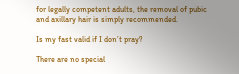for legally competent adults, the removal of pubic and axillary hair is simply recommended.

Is my fast valid if I don’t pray?

There are no special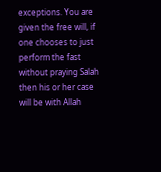exceptions. You are given the free will, if one chooses to just perform the fast without praying Salah then his or her case will be with Allah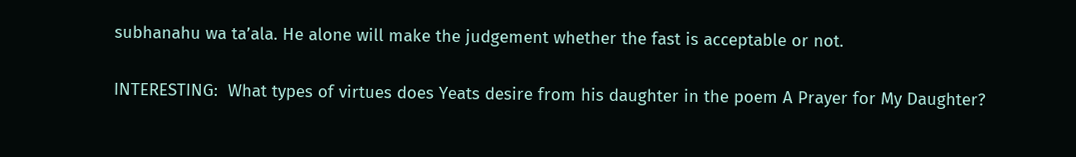subhanahu wa ta’ala. He alone will make the judgement whether the fast is acceptable or not.

INTERESTING:  What types of virtues does Yeats desire from his daughter in the poem A Prayer for My Daughter?